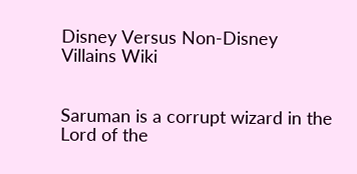Disney Versus Non-Disney Villains Wiki


Saruman is a corrupt wizard in the Lord of the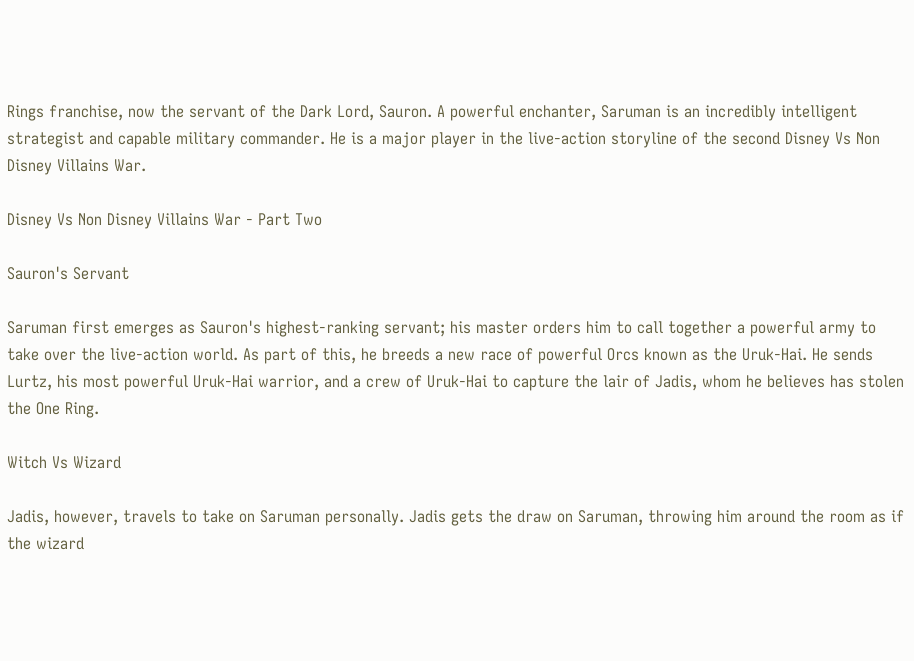Rings franchise, now the servant of the Dark Lord, Sauron. A powerful enchanter, Saruman is an incredibly intelligent strategist and capable military commander. He is a major player in the live-action storyline of the second Disney Vs Non Disney Villains War.

Disney Vs Non Disney Villains War - Part Two

Sauron's Servant

Saruman first emerges as Sauron's highest-ranking servant; his master orders him to call together a powerful army to take over the live-action world. As part of this, he breeds a new race of powerful Orcs known as the Uruk-Hai. He sends Lurtz, his most powerful Uruk-Hai warrior, and a crew of Uruk-Hai to capture the lair of Jadis, whom he believes has stolen the One Ring.

Witch Vs Wizard

Jadis, however, travels to take on Saruman personally. Jadis gets the draw on Saruman, throwing him around the room as if the wizard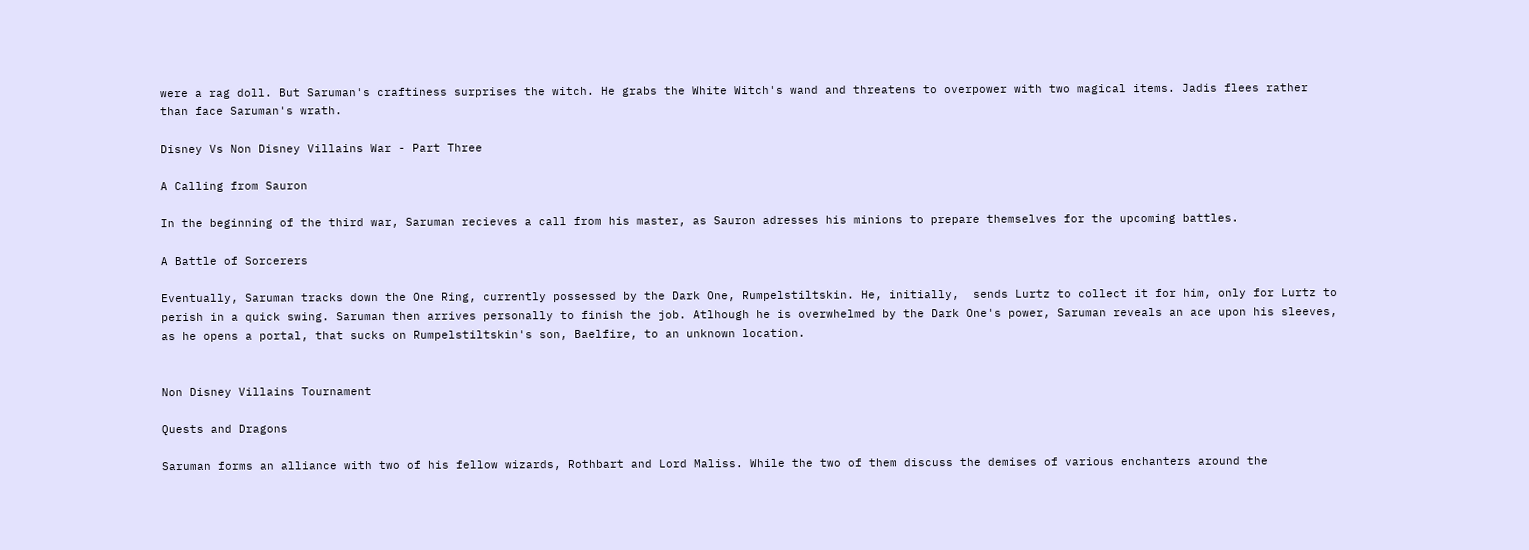were a rag doll. But Saruman's craftiness surprises the witch. He grabs the White Witch's wand and threatens to overpower with two magical items. Jadis flees rather than face Saruman's wrath.

Disney Vs Non Disney Villains War - Part Three

A Calling from Sauron

In the beginning of the third war, Saruman recieves a call from his master, as Sauron adresses his minions to prepare themselves for the upcoming battles.

A Battle of Sorcerers

Eventually, Saruman tracks down the One Ring, currently possessed by the Dark One, Rumpelstiltskin. He, initially,  sends Lurtz to collect it for him, only for Lurtz to perish in a quick swing. Saruman then arrives personally to finish the job. Atlhough he is overwhelmed by the Dark One's power, Saruman reveals an ace upon his sleeves, as he opens a portal, that sucks on Rumpelstiltskin's son, Baelfire, to an unknown location.


Non Disney Villains Tournament

Quests and Dragons

Saruman forms an alliance with two of his fellow wizards, Rothbart and Lord Maliss. While the two of them discuss the demises of various enchanters around the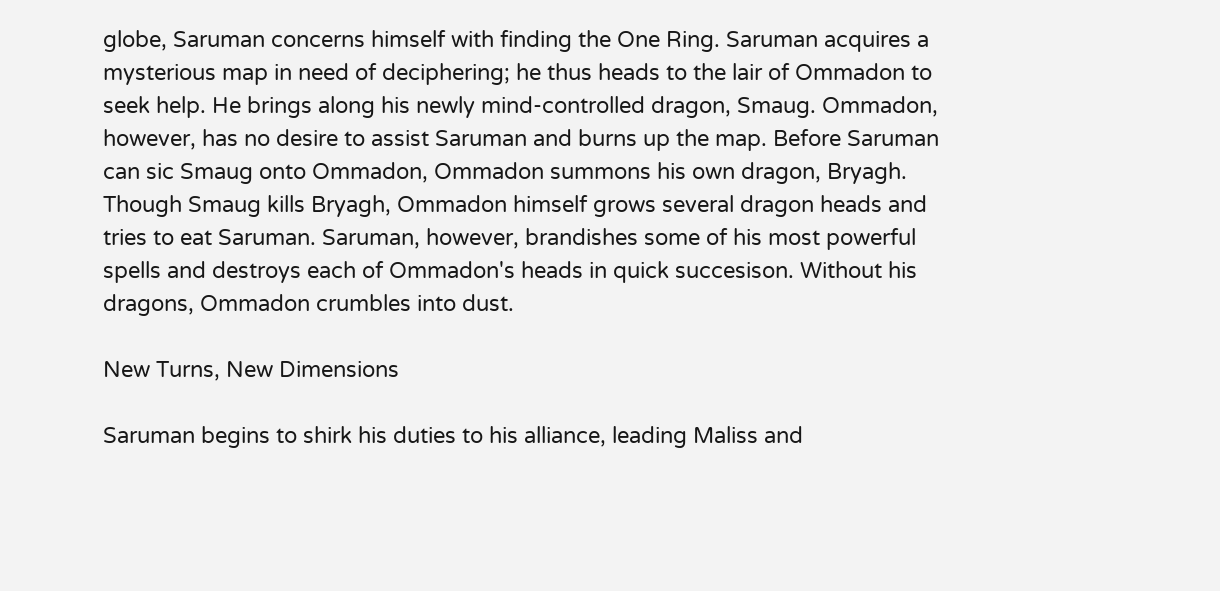globe, Saruman concerns himself with finding the One Ring. Saruman acquires a mysterious map in need of deciphering; he thus heads to the lair of Ommadon to seek help. He brings along his newly mind-controlled dragon, Smaug. Ommadon, however, has no desire to assist Saruman and burns up the map. Before Saruman can sic Smaug onto Ommadon, Ommadon summons his own dragon, Bryagh. Though Smaug kills Bryagh, Ommadon himself grows several dragon heads and tries to eat Saruman. Saruman, however, brandishes some of his most powerful spells and destroys each of Ommadon's heads in quick succesison. Without his dragons, Ommadon crumbles into dust.

New Turns, New Dimensions

Saruman begins to shirk his duties to his alliance, leading Maliss and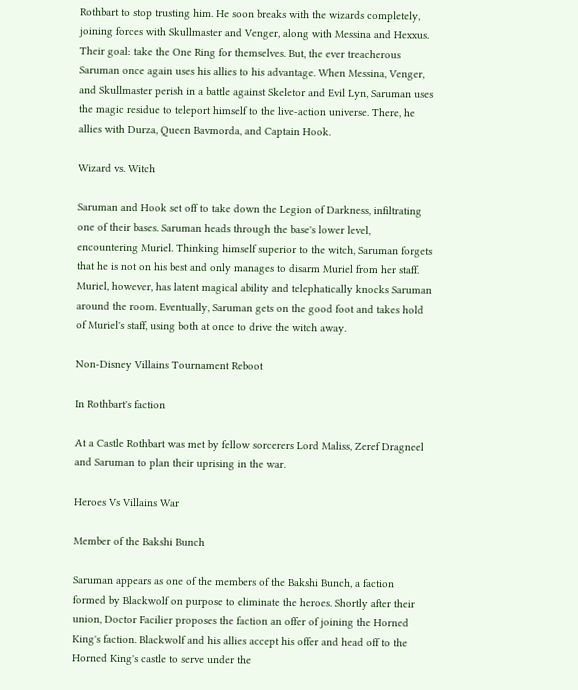Rothbart to stop trusting him. He soon breaks with the wizards completely, joining forces with Skullmaster and Venger, along with Messina and Hexxus. Their goal: take the One Ring for themselves. But, the ever treacherous Saruman once again uses his allies to his advantage. When Messina, Venger, and Skullmaster perish in a battle against Skeletor and Evil Lyn, Saruman uses the magic residue to teleport himself to the live-action universe. There, he allies with Durza, Queen Bavmorda, and Captain Hook.

Wizard vs. Witch

Saruman and Hook set off to take down the Legion of Darkness, infiltrating one of their bases. Saruman heads through the base's lower level, encountering Muriel. Thinking himself superior to the witch, Saruman forgets that he is not on his best and only manages to disarm Muriel from her staff. Muriel, however, has latent magical ability and telephatically knocks Saruman around the room. Eventually, Saruman gets on the good foot and takes hold of Muriel's staff, using both at once to drive the witch away.

Non-Disney Villains Tournament Reboot

In Rothbart's faction

At a Castle Rothbart was met by fellow sorcerers Lord Maliss, Zeref Dragneel and Saruman to plan their uprising in the war.

Heroes Vs Villains War

Member of the Bakshi Bunch

Saruman appears as one of the members of the Bakshi Bunch, a faction formed by Blackwolf on purpose to eliminate the heroes. Shortly after their union, Doctor Facilier proposes the faction an offer of joining the Horned King's faction. Blackwolf and his allies accept his offer and head off to the Horned King's castle to serve under the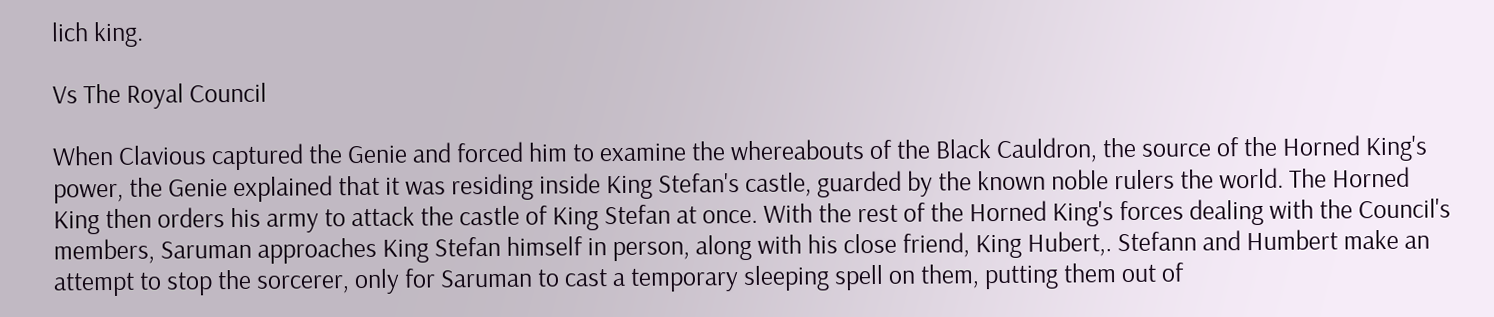lich king.

Vs The Royal Council

When Clavious captured the Genie and forced him to examine the whereabouts of the Black Cauldron, the source of the Horned King's power, the Genie explained that it was residing inside King Stefan's castle, guarded by the known noble rulers the world. The Horned King then orders his army to attack the castle of King Stefan at once. With the rest of the Horned King's forces dealing with the Council's members, Saruman approaches King Stefan himself in person, along with his close friend, King Hubert,. Stefann and Humbert make an attempt to stop the sorcerer, only for Saruman to cast a temporary sleeping spell on them, putting them out of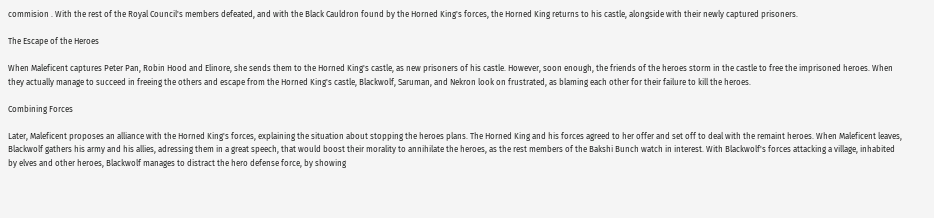commision . With the rest of the Royal Council's members defeated, and with the Black Cauldron found by the Horned King's forces, the Horned King returns to his castle, alongside with their newly captured prisoners.

The Escape of the Heroes

When Maleficent captures Peter Pan, Robin Hood and Elinore, she sends them to the Horned King's castle, as new prisoners of his castle. However, soon enough, the friends of the heroes storm in the castle to free the imprisoned heroes. When they actually manage to succeed in freeing the others and escape from the Horned King's castle, Blackwolf, Saruman, and Nekron look on frustrated, as blaming each other for their failure to kill the heroes.

Combining Forces

Later, Maleficent proposes an alliance with the Horned King's forces, explaining the situation about stopping the heroes plans. The Horned King and his forces agreed to her offer and set off to deal with the remaint heroes. When Maleficent leaves, Blackwolf gathers his army and his allies, adressing them in a great speech, that would boost their morality to annihilate the heroes, as the rest members of the Bakshi Bunch watch in interest. With Blackwolf's forces attacking a village, inhabited by elves and other heroes, Blackwolf manages to distract the hero defense force, by showing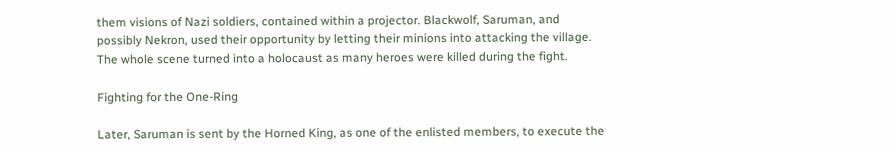them visions of Nazi soldiers, contained within a projector. Blackwolf, Saruman, and possibly Nekron, used their opportunity by letting their minions into attacking the village. The whole scene turned into a holocaust as many heroes were killed during the fight.

Fighting for the One-Ring

Later, Saruman is sent by the Horned King, as one of the enlisted members, to execute the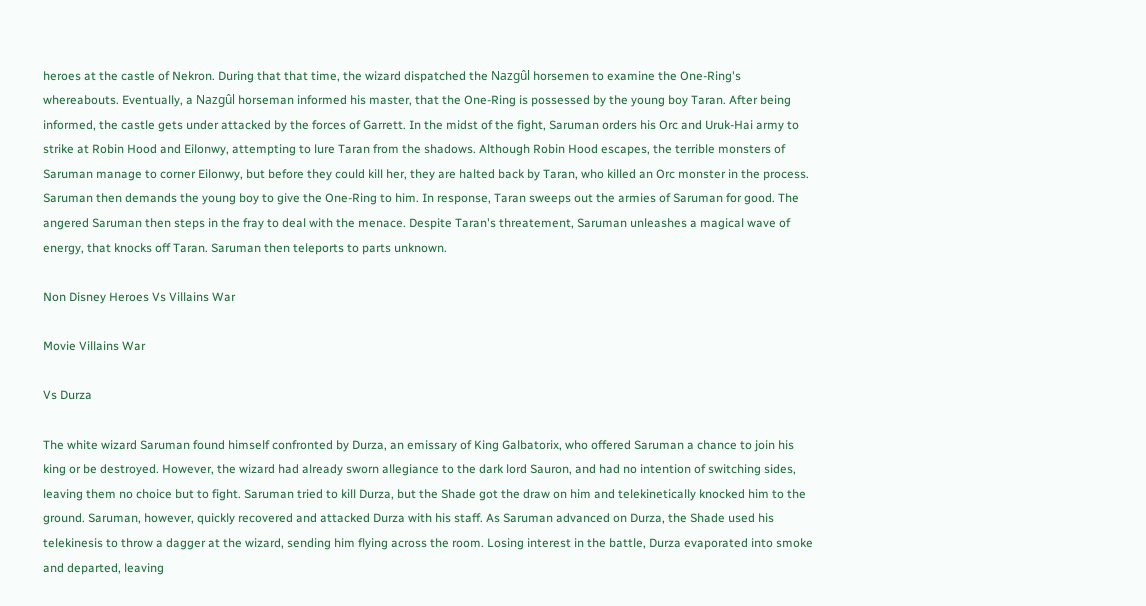heroes at the castle of Nekron. During that that time, the wizard dispatched the Nazgûl horsemen to examine the One-Ring's whereabouts. Eventually, a Nazgûl horseman informed his master, that the One-Ring is possessed by the young boy Taran. After being informed, the castle gets under attacked by the forces of Garrett. In the midst of the fight, Saruman orders his Orc and Uruk-Hai army to strike at Robin Hood and Eilonwy, attempting to lure Taran from the shadows. Although Robin Hood escapes, the terrible monsters of Saruman manage to corner Eilonwy, but before they could kill her, they are halted back by Taran, who killed an Orc monster in the process. Saruman then demands the young boy to give the One-Ring to him. In response, Taran sweeps out the armies of Saruman for good. The angered Saruman then steps in the fray to deal with the menace. Despite Taran's threatement, Saruman unleashes a magical wave of energy, that knocks off Taran. Saruman then teleports to parts unknown.

Non Disney Heroes Vs Villains War

Movie Villains War

Vs Durza

The white wizard Saruman found himself confronted by Durza, an emissary of King Galbatorix, who offered Saruman a chance to join his king or be destroyed. However, the wizard had already sworn allegiance to the dark lord Sauron, and had no intention of switching sides, leaving them no choice but to fight. Saruman tried to kill Durza, but the Shade got the draw on him and telekinetically knocked him to the ground. Saruman, however, quickly recovered and attacked Durza with his staff. As Saruman advanced on Durza, the Shade used his telekinesis to throw a dagger at the wizard, sending him flying across the room. Losing interest in the battle, Durza evaporated into smoke and departed, leaving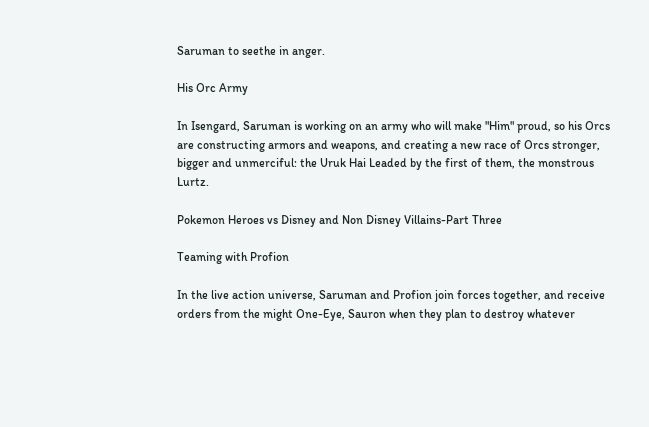Saruman to seethe in anger.

His Orc Army

In Isengard, Saruman is working on an army who will make "Him" proud, so his Orcs are constructing armors and weapons, and creating a new race of Orcs stronger, bigger and unmerciful: the Uruk Hai Leaded by the first of them, the monstrous Lurtz.

Pokemon Heroes vs Disney and Non Disney Villains-Part Three

Teaming with Profion

In the live action universe, Saruman and Profion join forces together, and receive orders from the might One-Eye, Sauron when they plan to destroy whatever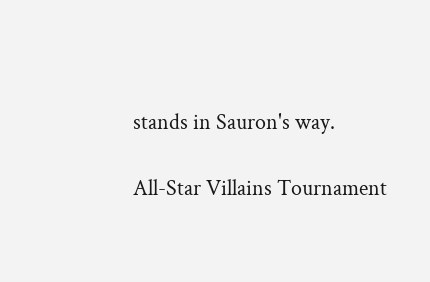stands in Sauron's way.

All-Star Villains Tournament